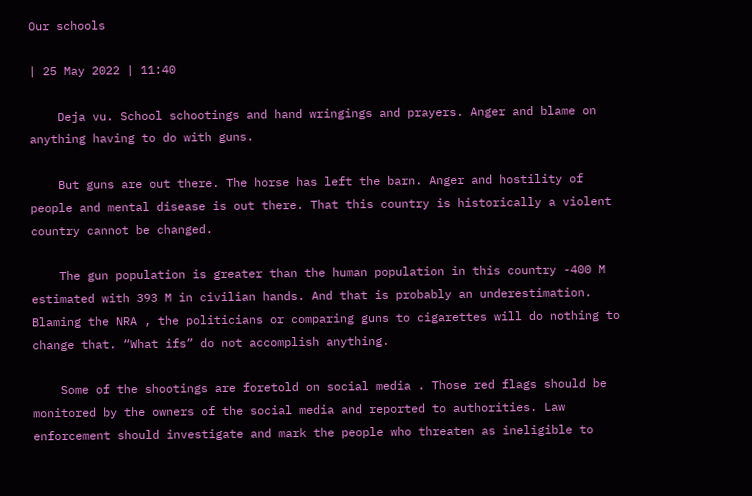Our schools

| 25 May 2022 | 11:40

    Deja vu. School schootings and hand wringings and prayers. Anger and blame on anything having to do with guns.

    But guns are out there. The horse has left the barn. Anger and hostility of people and mental disease is out there. That this country is historically a violent country cannot be changed.

    The gun population is greater than the human population in this country -400 M estimated with 393 M in civilian hands. And that is probably an underestimation. Blaming the NRA , the politicians or comparing guns to cigarettes will do nothing to change that. “What ifs” do not accomplish anything.

    Some of the shootings are foretold on social media . Those red flags should be monitored by the owners of the social media and reported to authorities. Law enforcement should investigate and mark the people who threaten as ineligible to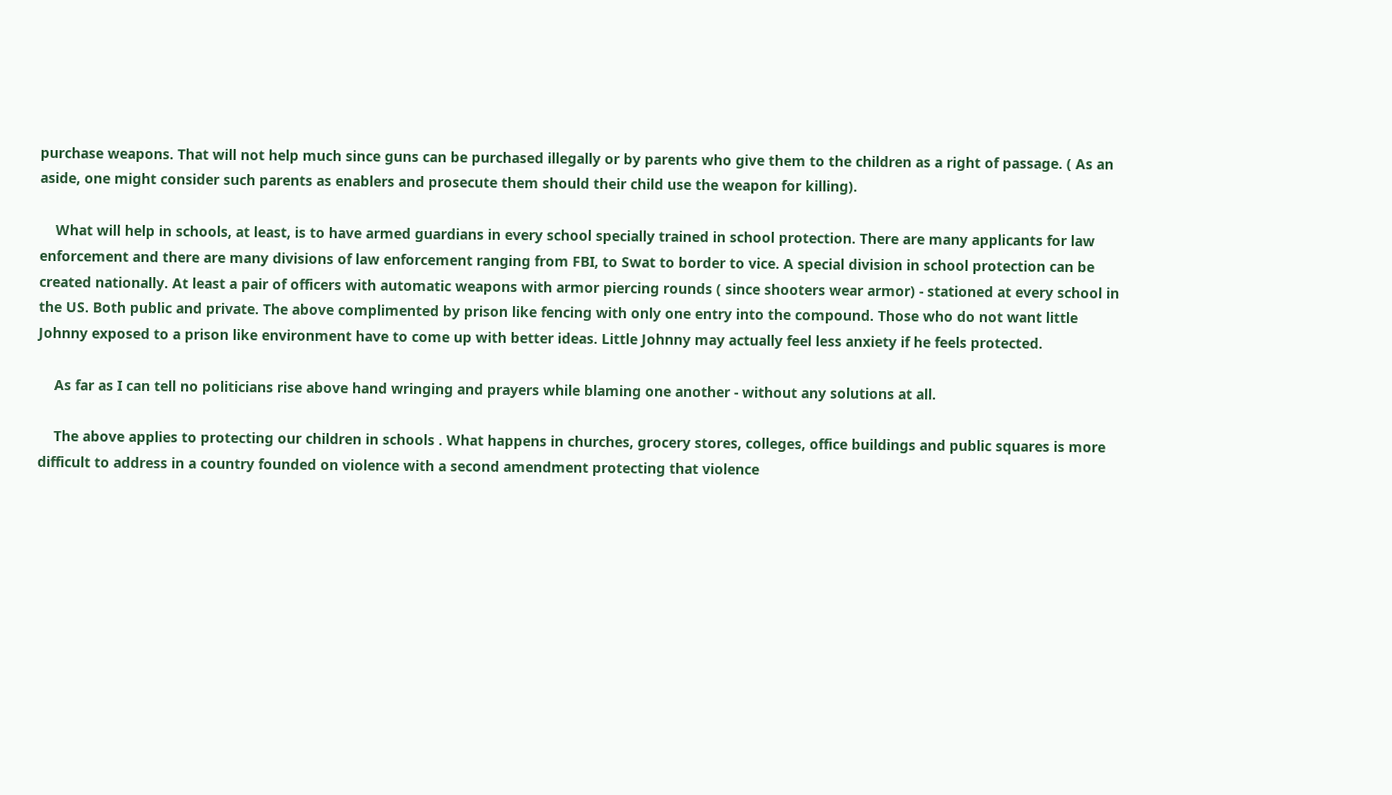purchase weapons. That will not help much since guns can be purchased illegally or by parents who give them to the children as a right of passage. ( As an aside, one might consider such parents as enablers and prosecute them should their child use the weapon for killing).

    What will help in schools, at least, is to have armed guardians in every school specially trained in school protection. There are many applicants for law enforcement and there are many divisions of law enforcement ranging from FBI, to Swat to border to vice. A special division in school protection can be created nationally. At least a pair of officers with automatic weapons with armor piercing rounds ( since shooters wear armor) - stationed at every school in the US. Both public and private. The above complimented by prison like fencing with only one entry into the compound. Those who do not want little Johnny exposed to a prison like environment have to come up with better ideas. Little Johnny may actually feel less anxiety if he feels protected.

    As far as I can tell no politicians rise above hand wringing and prayers while blaming one another - without any solutions at all.

    The above applies to protecting our children in schools . What happens in churches, grocery stores, colleges, office buildings and public squares is more difficult to address in a country founded on violence with a second amendment protecting that violence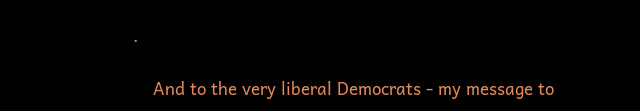.

    And to the very liberal Democrats - my message to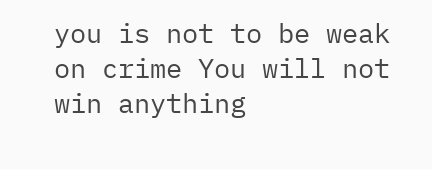you is not to be weak on crime You will not win anything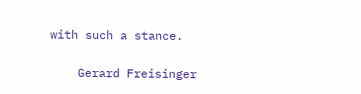with such a stance.

    Gerard Freisinger